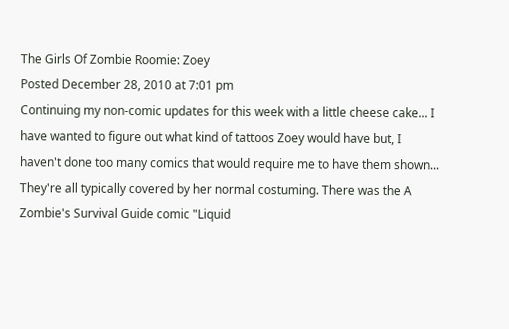The Girls Of Zombie Roomie: Zoey
Posted December 28, 2010 at 7:01 pm
Continuing my non-comic updates for this week with a little cheese cake... I have wanted to figure out what kind of tattoos Zoey would have but, I haven't done too many comics that would require me to have them shown... They're all typically covered by her normal costuming. There was the A Zombie's Survival Guide comic "Liquid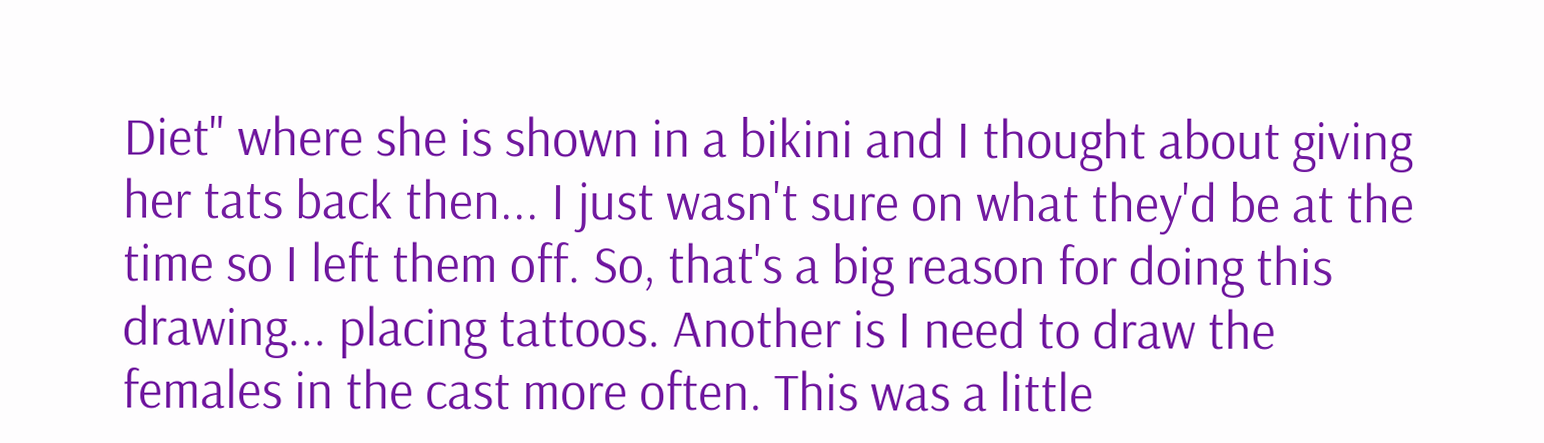Diet" where she is shown in a bikini and I thought about giving her tats back then... I just wasn't sure on what they'd be at the time so I left them off. So, that's a big reason for doing this drawing... placing tattoos. Another is I need to draw the females in the cast more often. This was a little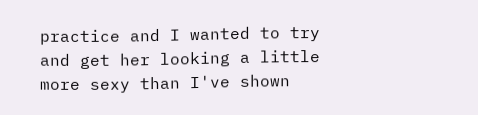practice and I wanted to try and get her looking a little more sexy than I've shown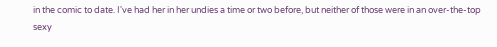in the comic to date. I've had her in her undies a time or two before, but neither of those were in an over-the-top sexy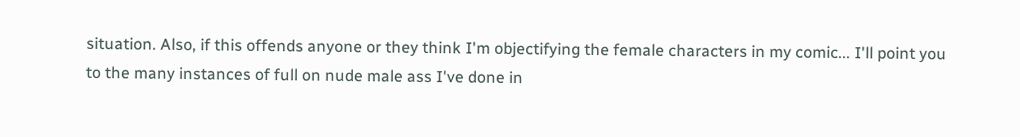situation. Also, if this offends anyone or they think I'm objectifying the female characters in my comic... I'll point you to the many instances of full on nude male ass I've done in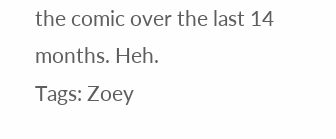the comic over the last 14 months. Heh.
Tags: Zoey